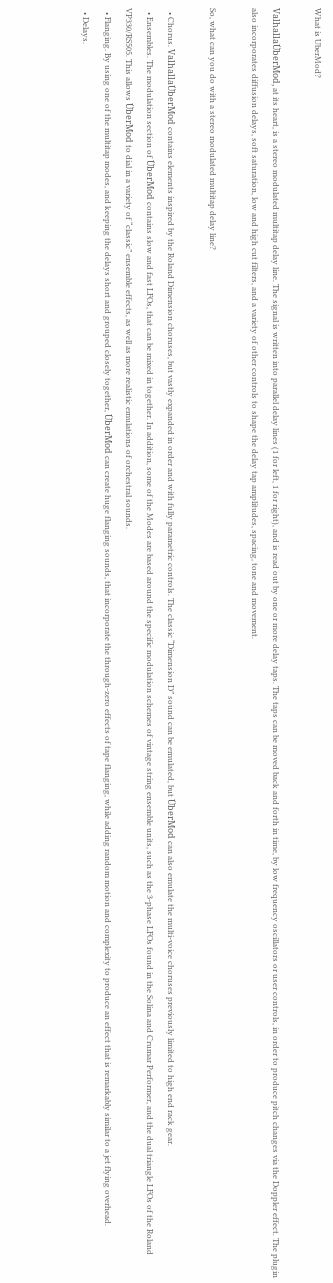What is UberMod?

ValhallaÜberMod, at its heart, is a stereo modulated multitap delay line. The signal is written into parallel delay lines (1 for left, 1 for right), and is read out by one or more delay taps. The taps can be moved back and forth in time, by low frequency oscillators or user controls, in order to produce pitch changes via the Doppler effect. The plugin also incorporates diffusion delays, soft saturation, low and high cut filters, and a variety of other controls to shape the delay tap amplitudes, spacing, tone and movement.

So, what can you do with a stereo modulated multitap delay line?

  • Chorus. ValhallaÜberMod contains elements inspired by the Roland Dimension choruses, but vastly expanded in order and with fully parametric controls. The classic “Dimension D” sound can be emulated, but ÜberMod can also emulate the multi-voice choruses previously limited to high end rack gear.
  • Ensembles. The modulation section of ÜberMod contains slow and fast LFOs, that can be mixed in together. In addition, some of the Modes are based around the specific modulation schemes of vintage string ensemble units, such as the 3-phase LFOs found in the Solina and Crumar Performer, and the dual triangle LFOs of the Roland VP330/RS505. This allows ÜberMod to dial in a variety of “classic” ensemble effects, as well as more realistic emulations of orchestral sounds.
  • Flanging. By using one of the multitap modes, and keeping the delays short and grouped closely together, ÜberMod can create huge flanging sounds, that incorporate the through-zero effects of tape flanging, while adding random motion and complexity to produce an effect that is remarkably similar to a jet flying overhead.
  • Delays.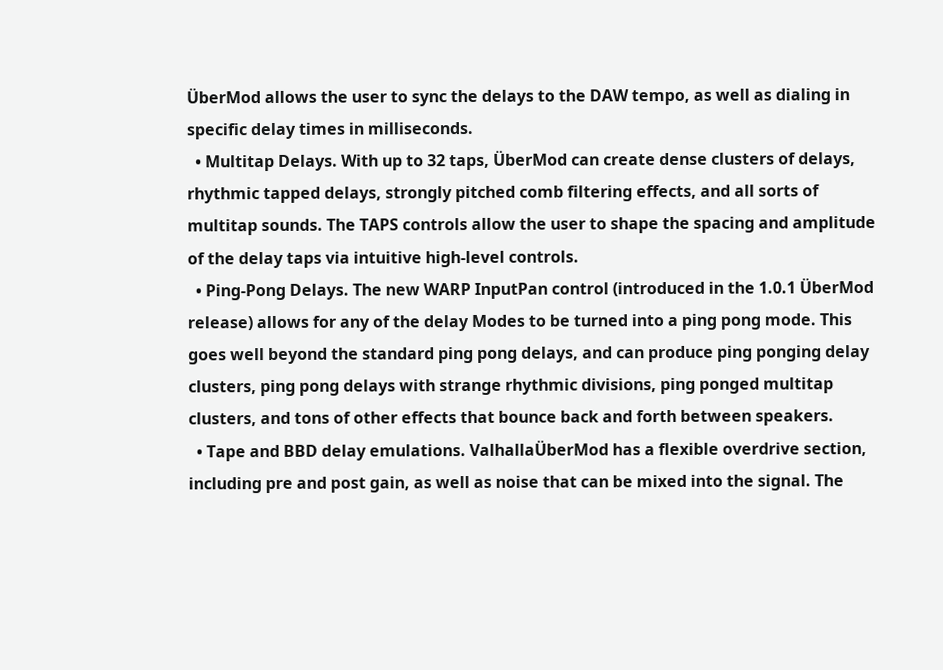ÜberMod allows the user to sync the delays to the DAW tempo, as well as dialing in specific delay times in milliseconds.
  • Multitap Delays. With up to 32 taps, ÜberMod can create dense clusters of delays, rhythmic tapped delays, strongly pitched comb filtering effects, and all sorts of multitap sounds. The TAPS controls allow the user to shape the spacing and amplitude of the delay taps via intuitive high-level controls.
  • Ping-Pong Delays. The new WARP InputPan control (introduced in the 1.0.1 ÜberMod release) allows for any of the delay Modes to be turned into a ping pong mode. This goes well beyond the standard ping pong delays, and can produce ping ponging delay clusters, ping pong delays with strange rhythmic divisions, ping ponged multitap clusters, and tons of other effects that bounce back and forth between speakers.
  • Tape and BBD delay emulations. ValhallaÜberMod has a flexible overdrive section, including pre and post gain, as well as noise that can be mixed into the signal. The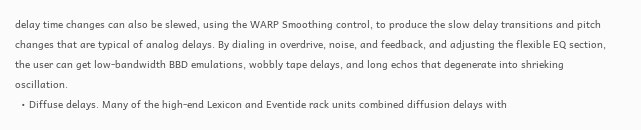delay time changes can also be slewed, using the WARP Smoothing control, to produce the slow delay transitions and pitch changes that are typical of analog delays. By dialing in overdrive, noise, and feedback, and adjusting the flexible EQ section, the user can get low-bandwidth BBD emulations, wobbly tape delays, and long echos that degenerate into shrieking oscillation.
  • Diffuse delays. Many of the high-end Lexicon and Eventide rack units combined diffusion delays with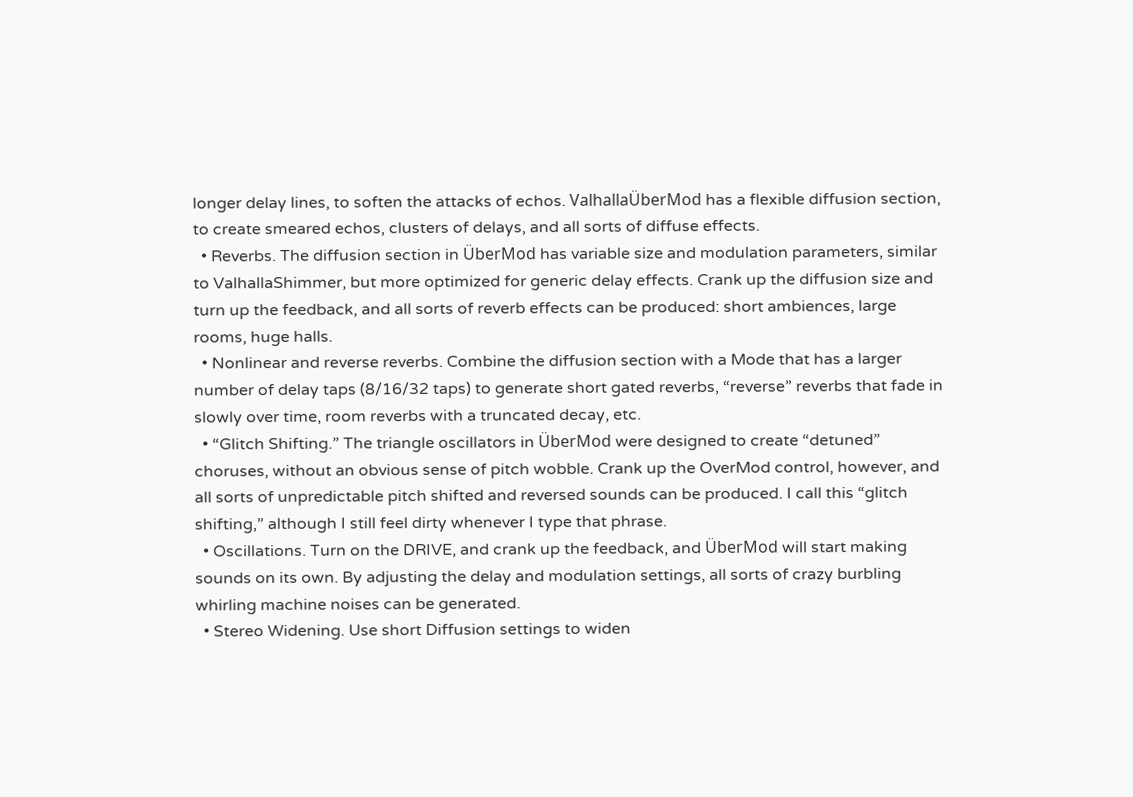longer delay lines, to soften the attacks of echos. ValhallaÜberMod has a flexible diffusion section, to create smeared echos, clusters of delays, and all sorts of diffuse effects.
  • Reverbs. The diffusion section in ÜberMod has variable size and modulation parameters, similar to ValhallaShimmer, but more optimized for generic delay effects. Crank up the diffusion size and turn up the feedback, and all sorts of reverb effects can be produced: short ambiences, large rooms, huge halls.
  • Nonlinear and reverse reverbs. Combine the diffusion section with a Mode that has a larger number of delay taps (8/16/32 taps) to generate short gated reverbs, “reverse” reverbs that fade in slowly over time, room reverbs with a truncated decay, etc.
  • “Glitch Shifting.” The triangle oscillators in ÜberMod were designed to create “detuned” choruses, without an obvious sense of pitch wobble. Crank up the OverMod control, however, and all sorts of unpredictable pitch shifted and reversed sounds can be produced. I call this “glitch shifting,” although I still feel dirty whenever I type that phrase.
  • Oscillations. Turn on the DRIVE, and crank up the feedback, and ÜberMod will start making sounds on its own. By adjusting the delay and modulation settings, all sorts of crazy burbling whirling machine noises can be generated.
  • Stereo Widening. Use short Diffusion settings to widen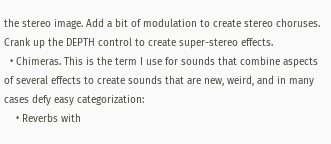the stereo image. Add a bit of modulation to create stereo choruses. Crank up the DEPTH control to create super-stereo effects.
  • Chimeras. This is the term I use for sounds that combine aspects of several effects to create sounds that are new, weird, and in many cases defy easy categorization:
    • Reverbs with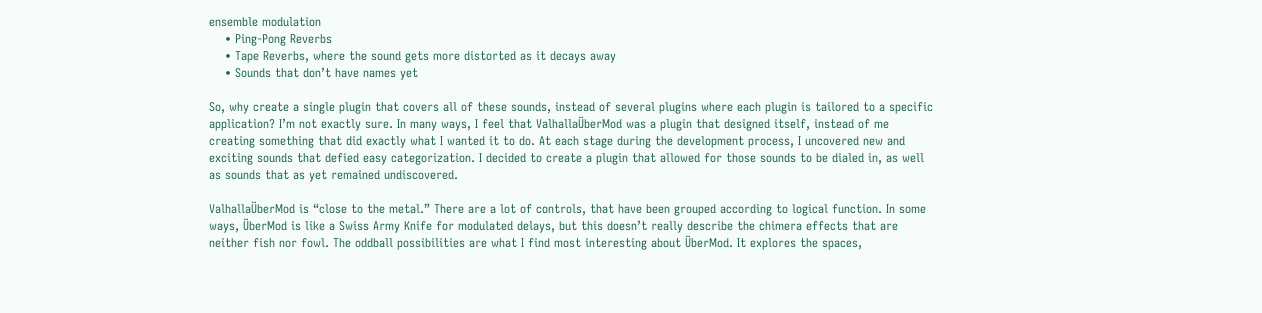ensemble modulation
    • Ping-Pong Reverbs
    • Tape Reverbs, where the sound gets more distorted as it decays away
    • Sounds that don’t have names yet

So, why create a single plugin that covers all of these sounds, instead of several plugins where each plugin is tailored to a specific application? I’m not exactly sure. In many ways, I feel that ValhallaÜberMod was a plugin that designed itself, instead of me creating something that did exactly what I wanted it to do. At each stage during the development process, I uncovered new and exciting sounds that defied easy categorization. I decided to create a plugin that allowed for those sounds to be dialed in, as well as sounds that as yet remained undiscovered.

ValhallaÜberMod is “close to the metal.” There are a lot of controls, that have been grouped according to logical function. In some ways, ÜberMod is like a Swiss Army Knife for modulated delays, but this doesn’t really describe the chimera effects that are neither fish nor fowl. The oddball possibilities are what I find most interesting about ÜberMod. It explores the spaces,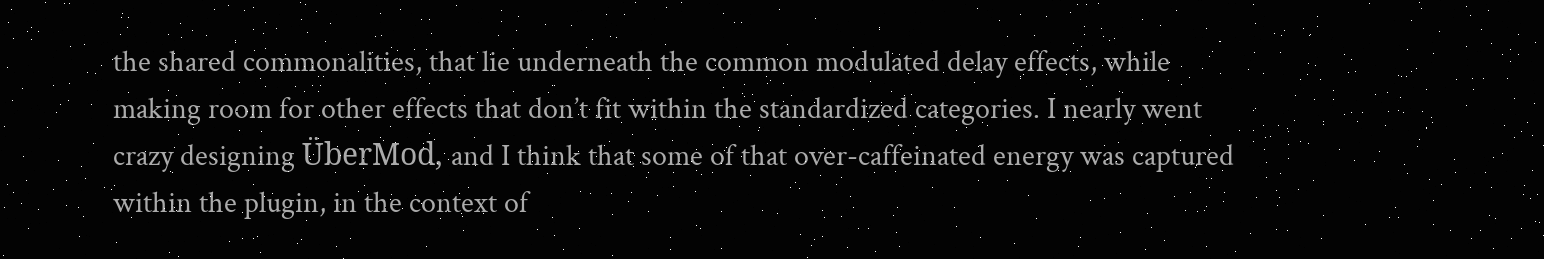the shared commonalities, that lie underneath the common modulated delay effects, while making room for other effects that don’t fit within the standardized categories. I nearly went crazy designing ÜberMod, and I think that some of that over-caffeinated energy was captured within the plugin, in the context of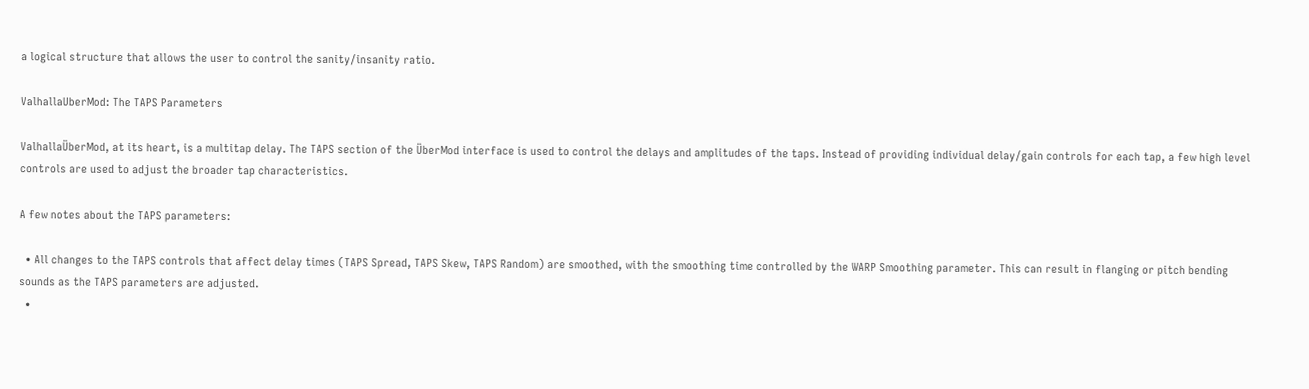a logical structure that allows the user to control the sanity/insanity ratio.

ValhallaUberMod: The TAPS Parameters

ValhallaÜberMod, at its heart, is a multitap delay. The TAPS section of the ÜberMod interface is used to control the delays and amplitudes of the taps. Instead of providing individual delay/gain controls for each tap, a few high level controls are used to adjust the broader tap characteristics.

A few notes about the TAPS parameters:

  • All changes to the TAPS controls that affect delay times (TAPS Spread, TAPS Skew, TAPS Random) are smoothed, with the smoothing time controlled by the WARP Smoothing parameter. This can result in flanging or pitch bending sounds as the TAPS parameters are adjusted.
  •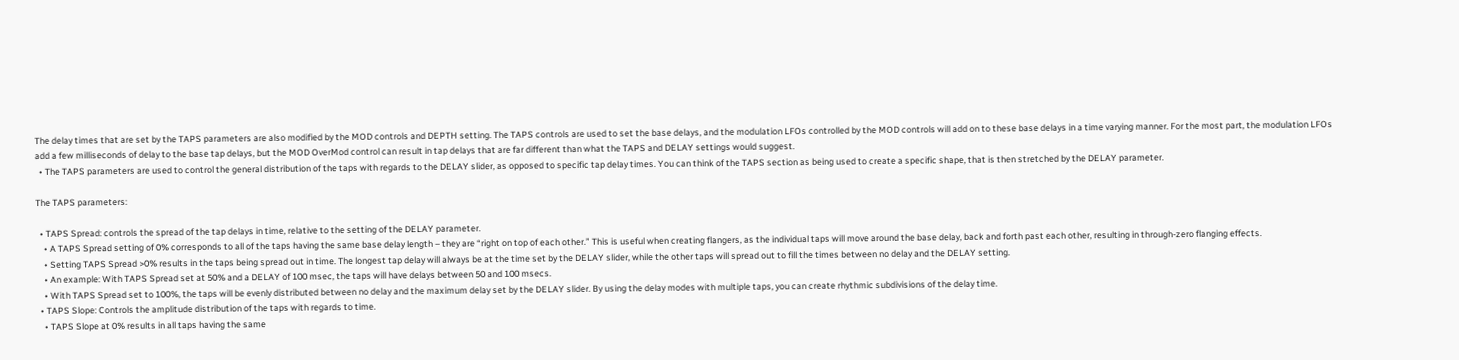The delay times that are set by the TAPS parameters are also modified by the MOD controls and DEPTH setting. The TAPS controls are used to set the base delays, and the modulation LFOs controlled by the MOD controls will add on to these base delays in a time varying manner. For the most part, the modulation LFOs add a few milliseconds of delay to the base tap delays, but the MOD OverMod control can result in tap delays that are far different than what the TAPS and DELAY settings would suggest.
  • The TAPS parameters are used to control the general distribution of the taps with regards to the DELAY slider, as opposed to specific tap delay times. You can think of the TAPS section as being used to create a specific shape, that is then stretched by the DELAY parameter.

The TAPS parameters:

  • TAPS Spread: controls the spread of the tap delays in time, relative to the setting of the DELAY parameter.
    • A TAPS Spread setting of 0% corresponds to all of the taps having the same base delay length – they are “right on top of each other.” This is useful when creating flangers, as the individual taps will move around the base delay, back and forth past each other, resulting in through-zero flanging effects.
    • Setting TAPS Spread >0% results in the taps being spread out in time. The longest tap delay will always be at the time set by the DELAY slider, while the other taps will spread out to fill the times between no delay and the DELAY setting.
    • An example: With TAPS Spread set at 50% and a DELAY of 100 msec, the taps will have delays between 50 and 100 msecs.
    • With TAPS Spread set to 100%, the taps will be evenly distributed between no delay and the maximum delay set by the DELAY slider. By using the delay modes with multiple taps, you can create rhythmic subdivisions of the delay time.
  • TAPS Slope: Controls the amplitude distribution of the taps with regards to time.
    • TAPS Slope at 0% results in all taps having the same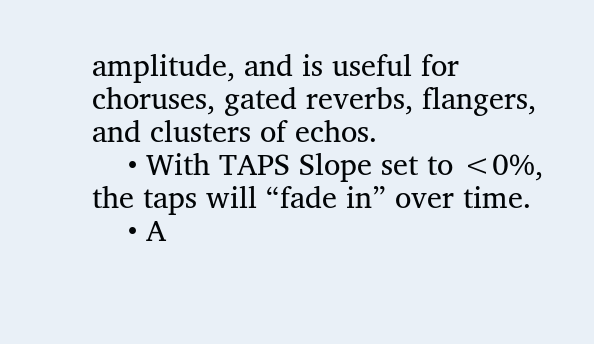amplitude, and is useful for choruses, gated reverbs, flangers, and clusters of echos.
    • With TAPS Slope set to <0%, the taps will “fade in” over time.
    • A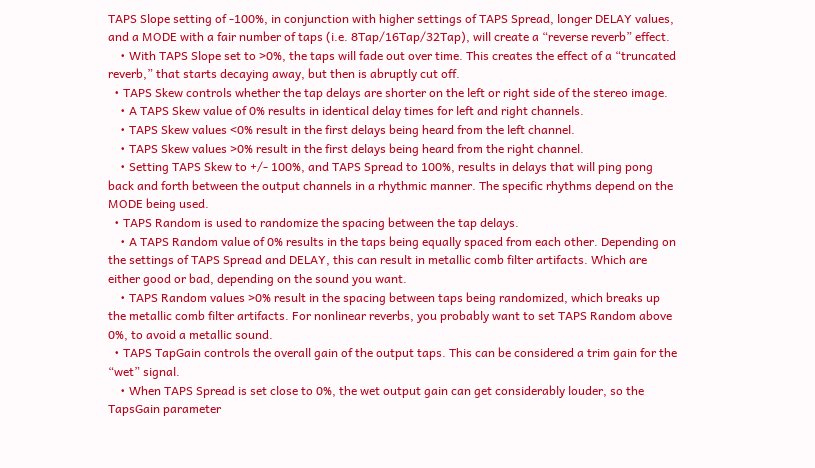TAPS Slope setting of -100%, in conjunction with higher settings of TAPS Spread, longer DELAY values, and a MODE with a fair number of taps (i.e. 8Tap/16Tap/32Tap), will create a “reverse reverb” effect.
    • With TAPS Slope set to >0%, the taps will fade out over time. This creates the effect of a “truncated reverb,” that starts decaying away, but then is abruptly cut off.
  • TAPS Skew controls whether the tap delays are shorter on the left or right side of the stereo image.
    • A TAPS Skew value of 0% results in identical delay times for left and right channels.
    • TAPS Skew values <0% result in the first delays being heard from the left channel.
    • TAPS Skew values >0% result in the first delays being heard from the right channel.
    • Setting TAPS Skew to +/- 100%, and TAPS Spread to 100%, results in delays that will ping pong back and forth between the output channels in a rhythmic manner. The specific rhythms depend on the MODE being used.
  • TAPS Random is used to randomize the spacing between the tap delays.
    • A TAPS Random value of 0% results in the taps being equally spaced from each other. Depending on the settings of TAPS Spread and DELAY, this can result in metallic comb filter artifacts. Which are either good or bad, depending on the sound you want.
    • TAPS Random values >0% result in the spacing between taps being randomized, which breaks up the metallic comb filter artifacts. For nonlinear reverbs, you probably want to set TAPS Random above 0%, to avoid a metallic sound.
  • TAPS TapGain controls the overall gain of the output taps. This can be considered a trim gain for the “wet” signal.
    • When TAPS Spread is set close to 0%, the wet output gain can get considerably louder, so the TapsGain parameter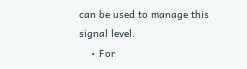can be used to manage this signal level.
    • For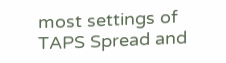most settings of TAPS Spread and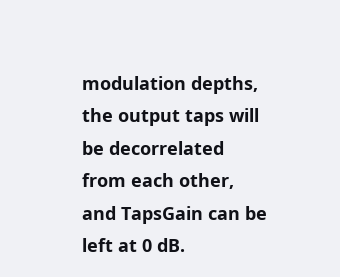modulation depths, the output taps will be decorrelated from each other, and TapsGain can be left at 0 dB.